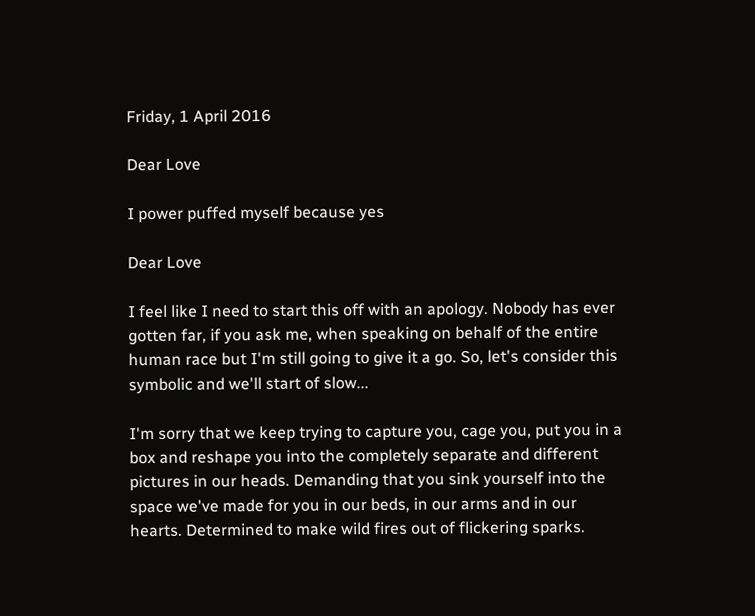Friday, 1 April 2016

Dear Love

I power puffed myself because yes

Dear Love

I feel like I need to start this off with an apology. Nobody has ever gotten far, if you ask me, when speaking on behalf of the entire human race but I'm still going to give it a go. So, let's consider this symbolic and we'll start of slow...

I'm sorry that we keep trying to capture you, cage you, put you in a box and reshape you into the completely separate and different pictures in our heads. Demanding that you sink yourself into the space we've made for you in our beds, in our arms and in our hearts. Determined to make wild fires out of flickering sparks.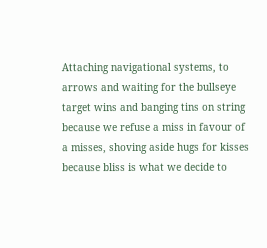Attaching navigational systems, to arrows and waiting for the bullseye target wins and banging tins on string because we refuse a miss in favour of a misses, shoving aside hugs for kisses because bliss is what we decide to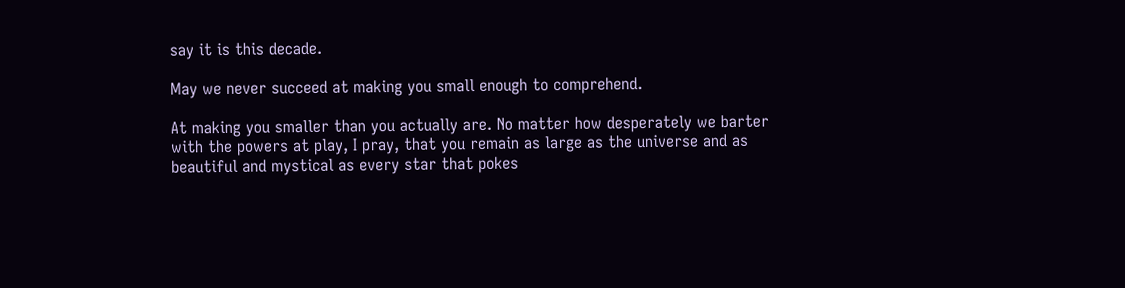say it is this decade.

May we never succeed at making you small enough to comprehend.

At making you smaller than you actually are. No matter how desperately we barter with the powers at play, I pray, that you remain as large as the universe and as beautiful and mystical as every star that pokes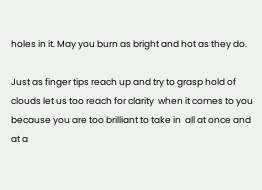holes in it. May you burn as bright and hot as they do.

Just as finger tips reach up and try to grasp hold of clouds let us too reach for clarity  when it comes to you because you are too brilliant to take in  all at once and at a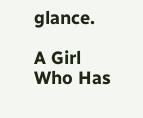glance.

A Girl Who Has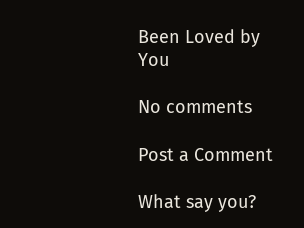Been Loved by You

No comments

Post a Comment

What say you?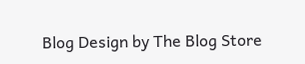Blog Design by The Blog Store